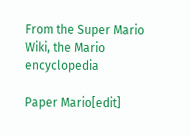From the Super Mario Wiki, the Mario encyclopedia

Paper Mario[edit]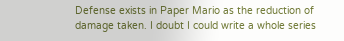Defense exists in Paper Mario as the reduction of damage taken. I doubt I could write a whole series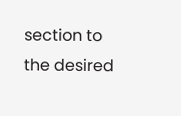section to the desired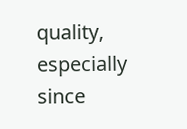quality, especially since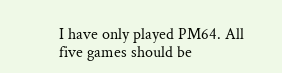I have only played PM64. All five games should be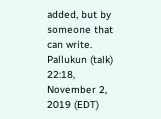added, but by someone that can write. Pallukun (talk) 22:18, November 2, 2019 (EDT)